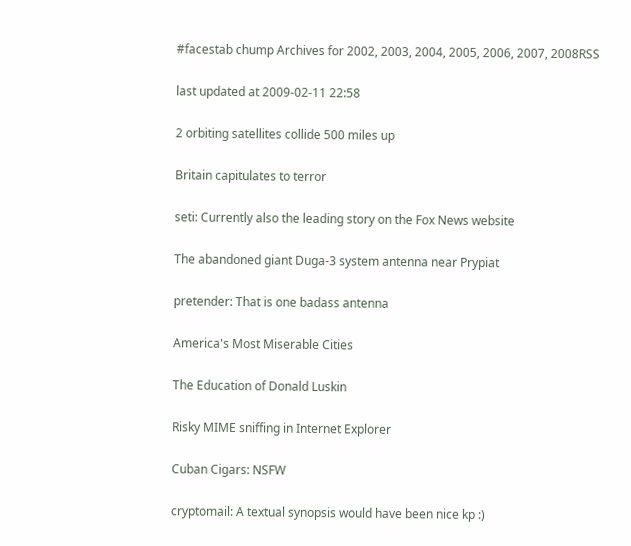#facestab chump Archives for 2002, 2003, 2004, 2005, 2006, 2007, 2008RSS

last updated at 2009-02-11 22:58

2 orbiting satellites collide 500 miles up

Britain capitulates to terror

seti: Currently also the leading story on the Fox News website

The abandoned giant Duga-3 system antenna near Prypiat

pretender: That is one badass antenna

America's Most Miserable Cities

The Education of Donald Luskin

Risky MIME sniffing in Internet Explorer

Cuban Cigars: NSFW

cryptomail: A textual synopsis would have been nice kp :)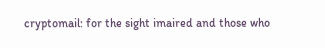cryptomail: for the sight imaired and those who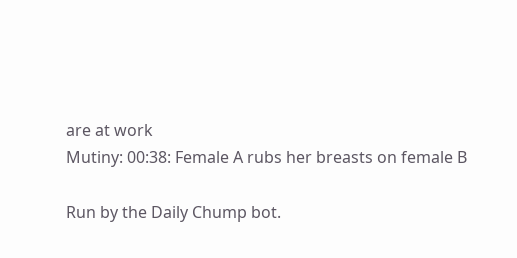are at work
Mutiny: 00:38: Female A rubs her breasts on female B

Run by the Daily Chump bot.